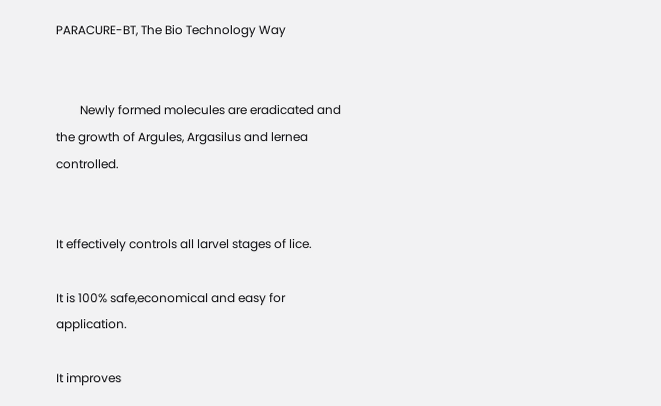PARACURE-BT, The Bio Technology Way


        Newly formed molecules are eradicated and the growth of Argules, Argasilus and lernea controlled.


It effectively controls all larvel stages of lice.

It is 100% safe,economical and easy for application.

It improves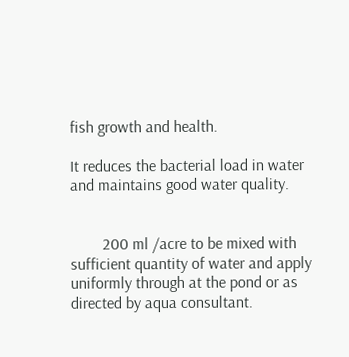fish growth and health.

It reduces the bacterial load in water and maintains good water quality.


        200 ml /acre to be mixed with sufficient quantity of water and apply uniformly through at the pond or as directed by aqua consultant.